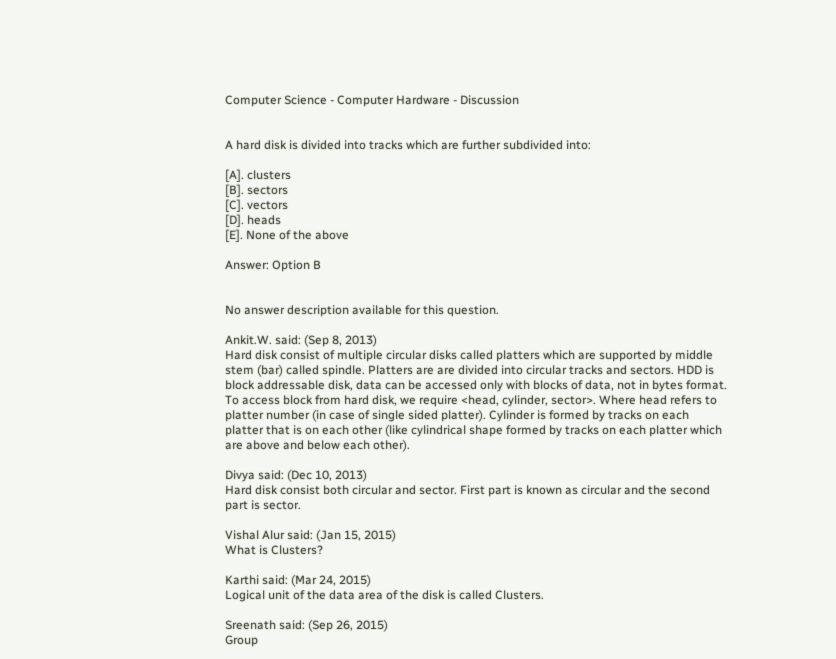Computer Science - Computer Hardware - Discussion


A hard disk is divided into tracks which are further subdivided into:

[A]. clusters
[B]. sectors
[C]. vectors
[D]. heads
[E]. None of the above

Answer: Option B


No answer description available for this question.

Ankit.W. said: (Sep 8, 2013)
Hard disk consist of multiple circular disks called platters which are supported by middle stem (bar) called spindle. Platters are are divided into circular tracks and sectors. HDD is block addressable disk, data can be accessed only with blocks of data, not in bytes format. To access block from hard disk, we require <head, cylinder, sector>. Where head refers to platter number (in case of single sided platter). Cylinder is formed by tracks on each platter that is on each other (like cylindrical shape formed by tracks on each platter which are above and below each other).

Divya said: (Dec 10, 2013)
Hard disk consist both circular and sector. First part is known as circular and the second part is sector.

Vishal Alur said: (Jan 15, 2015)
What is Clusters?

Karthi said: (Mar 24, 2015)
Logical unit of the data area of the disk is called Clusters.

Sreenath said: (Sep 26, 2015)
Group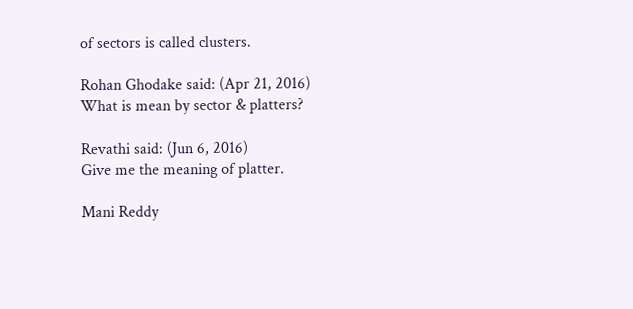of sectors is called clusters.

Rohan Ghodake said: (Apr 21, 2016)
What is mean by sector & platters?

Revathi said: (Jun 6, 2016)
Give me the meaning of platter.

Mani Reddy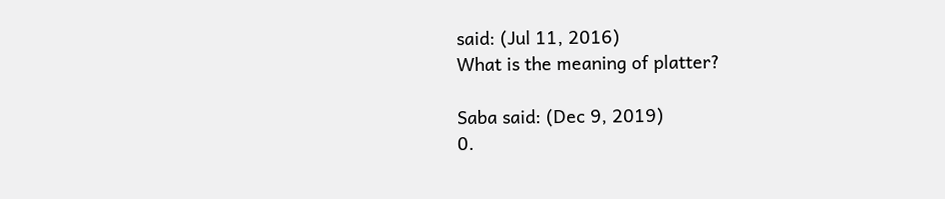said: (Jul 11, 2016)
What is the meaning of platter?

Saba said: (Dec 9, 2019)
0.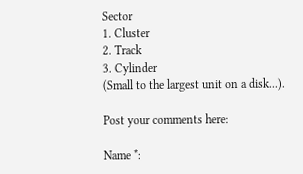Sector
1. Cluster
2. Track
3. Cylinder
(Small to the largest unit on a disk...).

Post your comments here:

Name *: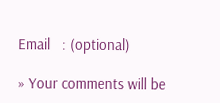Email   : (optional)

» Your comments will be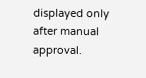displayed only after manual approval.